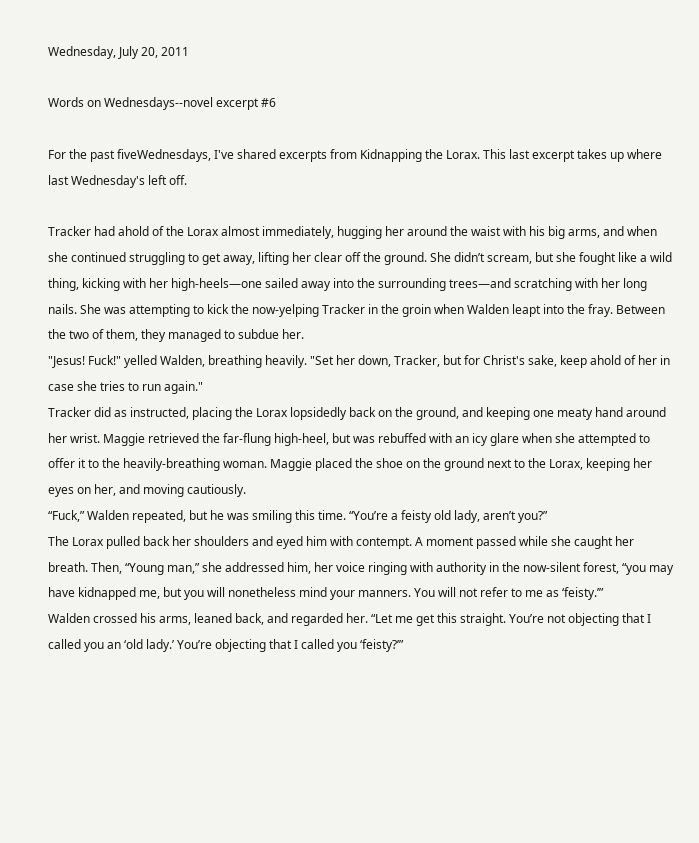Wednesday, July 20, 2011

Words on Wednesdays--novel excerpt #6

For the past fiveWednesdays, I've shared excerpts from Kidnapping the Lorax. This last excerpt takes up where last Wednesday's left off.

Tracker had ahold of the Lorax almost immediately, hugging her around the waist with his big arms, and when she continued struggling to get away, lifting her clear off the ground. She didn’t scream, but she fought like a wild thing, kicking with her high-heels—one sailed away into the surrounding trees—and scratching with her long nails. She was attempting to kick the now-yelping Tracker in the groin when Walden leapt into the fray. Between the two of them, they managed to subdue her.
"Jesus! Fuck!" yelled Walden, breathing heavily. "Set her down, Tracker, but for Christ's sake, keep ahold of her in case she tries to run again."
Tracker did as instructed, placing the Lorax lopsidedly back on the ground, and keeping one meaty hand around her wrist. Maggie retrieved the far-flung high-heel, but was rebuffed with an icy glare when she attempted to offer it to the heavily-breathing woman. Maggie placed the shoe on the ground next to the Lorax, keeping her eyes on her, and moving cautiously.
“Fuck,” Walden repeated, but he was smiling this time. “You’re a feisty old lady, aren’t you?”
The Lorax pulled back her shoulders and eyed him with contempt. A moment passed while she caught her breath. Then, “Young man,” she addressed him, her voice ringing with authority in the now-silent forest, “you may have kidnapped me, but you will nonetheless mind your manners. You will not refer to me as ‘feisty.’”
Walden crossed his arms, leaned back, and regarded her. “Let me get this straight. You’re not objecting that I called you an ‘old lady.’ You’re objecting that I called you ‘feisty?’”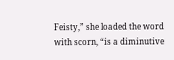Feisty,” she loaded the word with scorn, “is a diminutive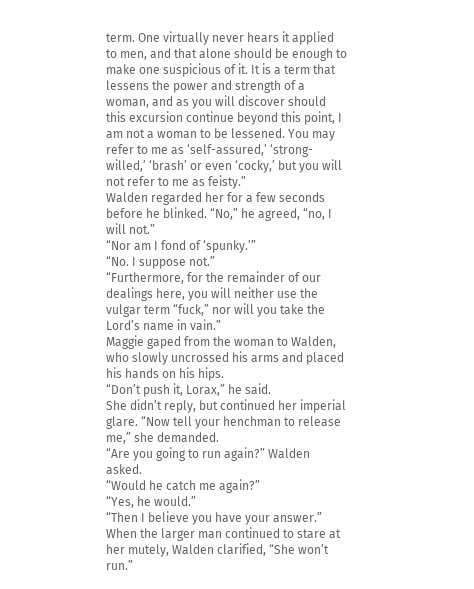term. One virtually never hears it applied to men, and that alone should be enough to make one suspicious of it. It is a term that lessens the power and strength of a woman, and as you will discover should this excursion continue beyond this point, I am not a woman to be lessened. You may refer to me as ‘self-assured,’ ‘strong-willed,’ ‘brash’ or even ‘cocky,’ but you will not refer to me as feisty.”
Walden regarded her for a few seconds before he blinked. “No,” he agreed, “no, I will not.”
“Nor am I fond of ‘spunky.’”
“No. I suppose not.”
“Furthermore, for the remainder of our dealings here, you will neither use the vulgar term “fuck,” nor will you take the Lord’s name in vain.”
Maggie gaped from the woman to Walden, who slowly uncrossed his arms and placed his hands on his hips.
“Don’t push it, Lorax,” he said.
She didn’t reply, but continued her imperial glare. “Now tell your henchman to release me,” she demanded.
“Are you going to run again?” Walden asked.
“Would he catch me again?”
“Yes, he would.”
“Then I believe you have your answer.”
When the larger man continued to stare at her mutely, Walden clarified, “She won’t run.”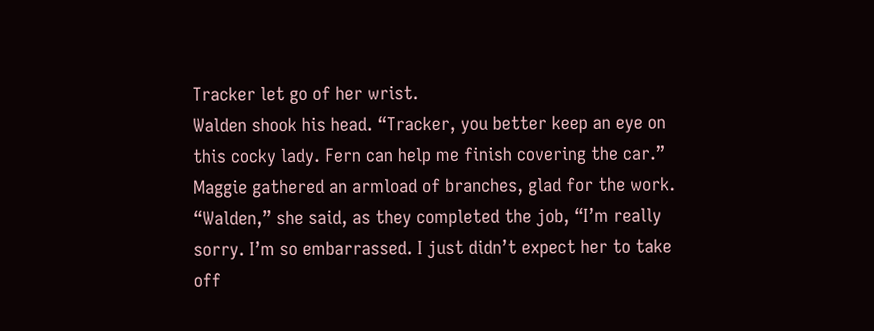Tracker let go of her wrist.
Walden shook his head. “Tracker, you better keep an eye on this cocky lady. Fern can help me finish covering the car.”
Maggie gathered an armload of branches, glad for the work. “Walden,” she said, as they completed the job, “I’m really sorry. I’m so embarrassed. I just didn’t expect her to take off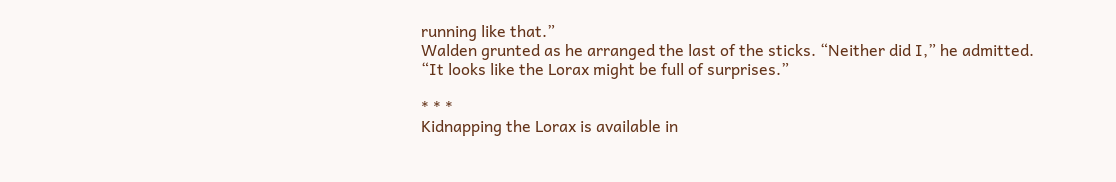running like that.”
Walden grunted as he arranged the last of the sticks. “Neither did I,” he admitted. “It looks like the Lorax might be full of surprises.”

* * *
Kidnapping the Lorax is available in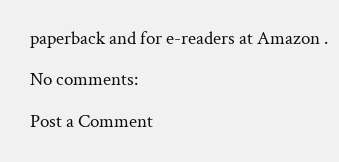paperback and for e-readers at Amazon .

No comments:

Post a Comment